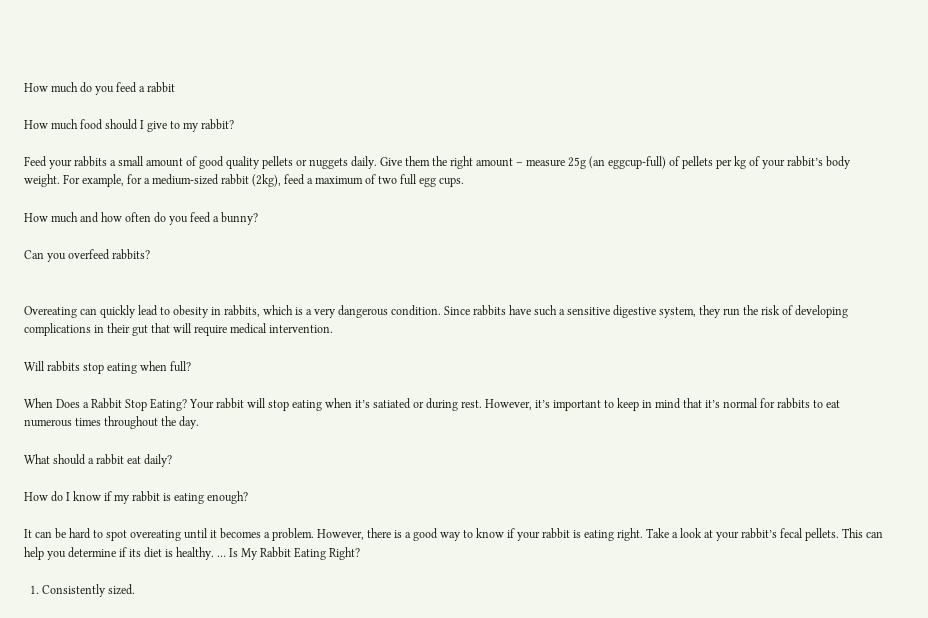How much do you feed a rabbit

How much food should I give to my rabbit?

Feed your rabbits a small amount of good quality pellets or nuggets daily. Give them the right amount – measure 25g (an eggcup-full) of pellets per kg of your rabbit’s body weight. For example, for a medium-sized rabbit (2kg), feed a maximum of two full egg cups.

How much and how often do you feed a bunny?

Can you overfeed rabbits?


Overeating can quickly lead to obesity in rabbits, which is a very dangerous condition. Since rabbits have such a sensitive digestive system, they run the risk of developing complications in their gut that will require medical intervention.

Will rabbits stop eating when full?

When Does a Rabbit Stop Eating? Your rabbit will stop eating when it’s satiated or during rest. However, it’s important to keep in mind that it’s normal for rabbits to eat numerous times throughout the day.

What should a rabbit eat daily?

How do I know if my rabbit is eating enough?

It can be hard to spot overeating until it becomes a problem. However, there is a good way to know if your rabbit is eating right. Take a look at your rabbit’s fecal pellets. This can help you determine if its diet is healthy. … Is My Rabbit Eating Right?

  1. Consistently sized.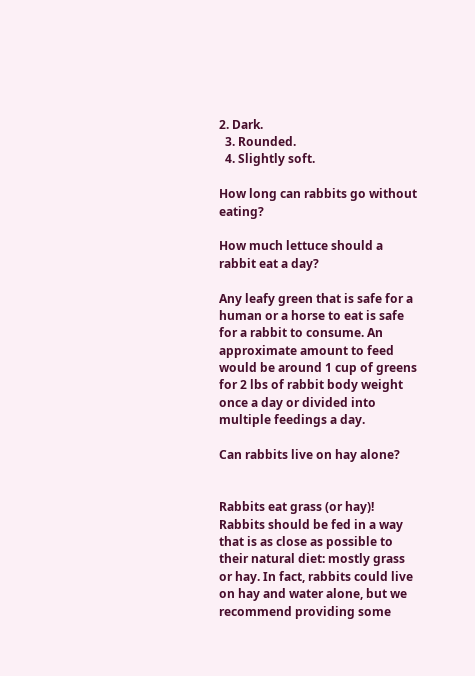2. Dark.
  3. Rounded.
  4. Slightly soft.

How long can rabbits go without eating?

How much lettuce should a rabbit eat a day?

Any leafy green that is safe for a human or a horse to eat is safe for a rabbit to consume. An approximate amount to feed would be around 1 cup of greens for 2 lbs of rabbit body weight once a day or divided into multiple feedings a day.

Can rabbits live on hay alone?


Rabbits eat grass (or hay)! Rabbits should be fed in a way that is as close as possible to their natural diet: mostly grass or hay. In fact, rabbits could live on hay and water alone, but we recommend providing some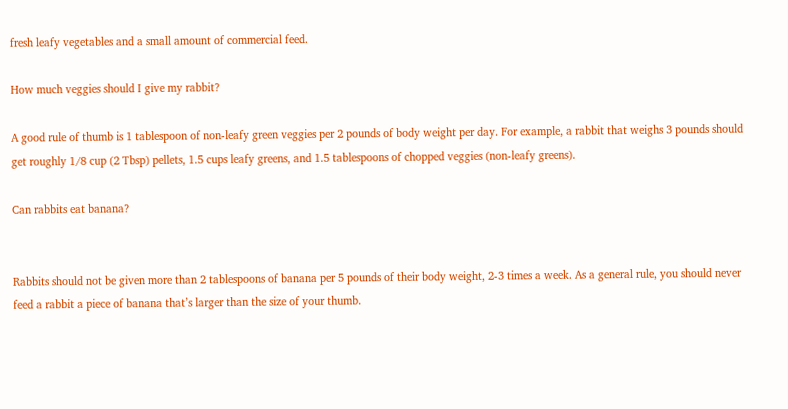fresh leafy vegetables and a small amount of commercial feed.

How much veggies should I give my rabbit?

A good rule of thumb is 1 tablespoon of non-leafy green veggies per 2 pounds of body weight per day. For example, a rabbit that weighs 3 pounds should get roughly 1/8 cup (2 Tbsp) pellets, 1.5 cups leafy greens, and 1.5 tablespoons of chopped veggies (non-leafy greens).

Can rabbits eat banana?


Rabbits should not be given more than 2 tablespoons of banana per 5 pounds of their body weight, 2-3 times a week. As a general rule, you should never feed a rabbit a piece of banana that’s larger than the size of your thumb.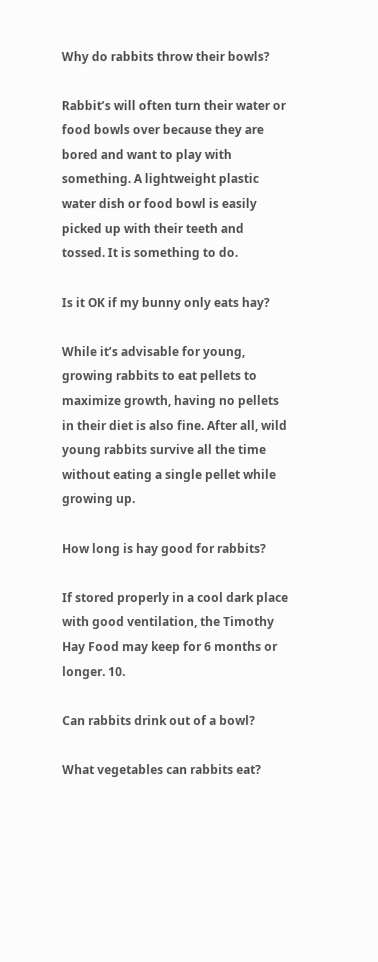Why do rabbits throw their bowls?

Rabbit’s will often turn their water or food bowls over because they are bored and want to play with something. A lightweight plastic water dish or food bowl is easily picked up with their teeth and tossed. It is something to do.

Is it OK if my bunny only eats hay?

While it’s advisable for young, growing rabbits to eat pellets to maximize growth, having no pellets in their diet is also fine. After all, wild young rabbits survive all the time without eating a single pellet while growing up.

How long is hay good for rabbits?

If stored properly in a cool dark place with good ventilation, the Timothy Hay Food may keep for 6 months or longer. 10.

Can rabbits drink out of a bowl?

What vegetables can rabbits eat?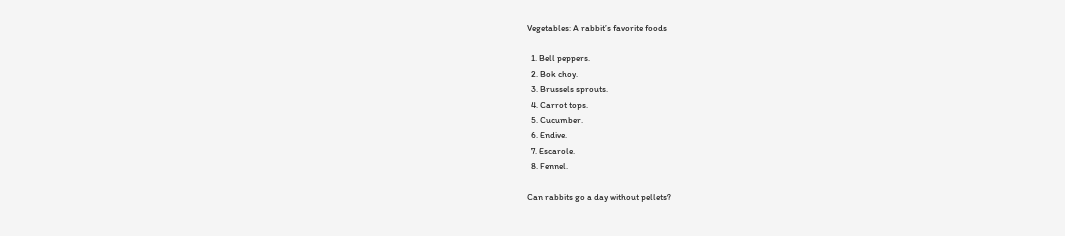Vegetables: A rabbit’s favorite foods

  1. Bell peppers.
  2. Bok choy.
  3. Brussels sprouts.
  4. Carrot tops.
  5. Cucumber.
  6. Endive.
  7. Escarole.
  8. Fennel.

Can rabbits go a day without pellets?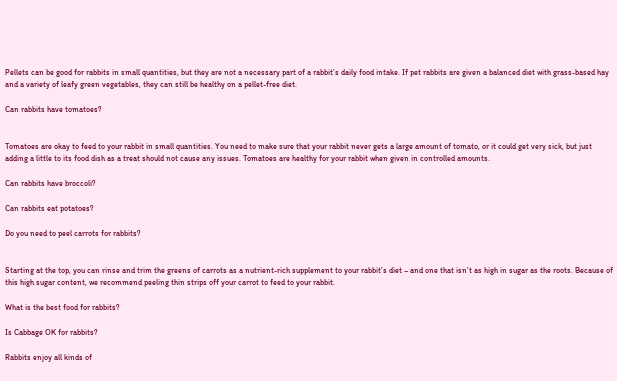Pellets can be good for rabbits in small quantities, but they are not a necessary part of a rabbit’s daily food intake. If pet rabbits are given a balanced diet with grass-based hay and a variety of leafy green vegetables, they can still be healthy on a pellet-free diet.

Can rabbits have tomatoes?


Tomatoes are okay to feed to your rabbit in small quantities. You need to make sure that your rabbit never gets a large amount of tomato, or it could get very sick, but just adding a little to its food dish as a treat should not cause any issues. Tomatoes are healthy for your rabbit when given in controlled amounts.

Can rabbits have broccoli?

Can rabbits eat potatoes?

Do you need to peel carrots for rabbits?


Starting at the top, you can rinse and trim the greens of carrots as a nutrient-rich supplement to your rabbit’s diet – and one that isn’t as high in sugar as the roots. Because of this high sugar content, we recommend peeling thin strips off your carrot to feed to your rabbit.

What is the best food for rabbits?

Is Cabbage OK for rabbits?

Rabbits enjoy all kinds of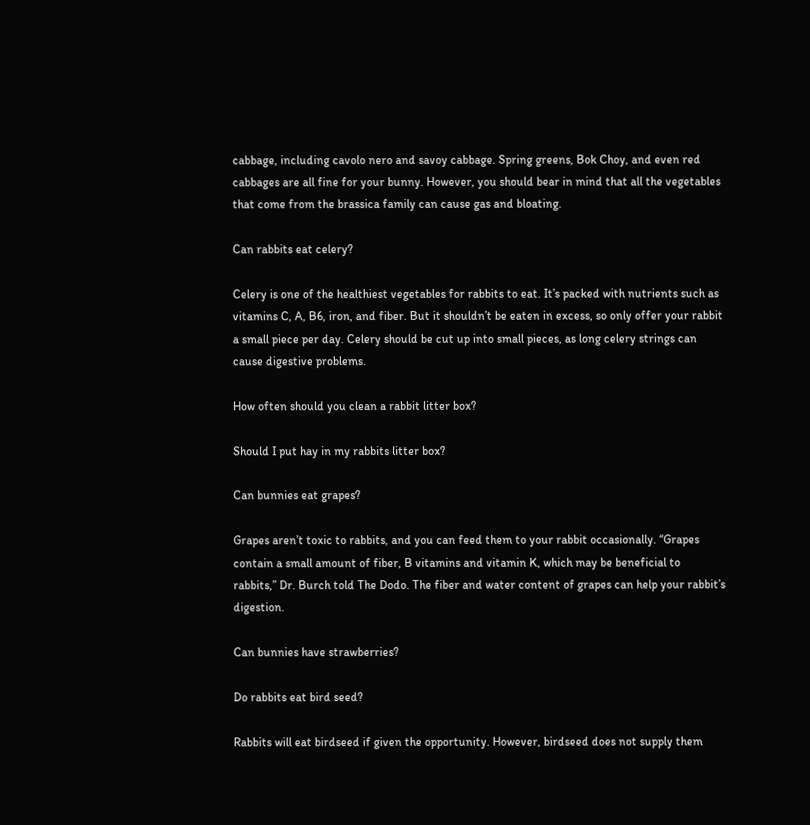cabbage, including cavolo nero and savoy cabbage. Spring greens, Bok Choy, and even red cabbages are all fine for your bunny. However, you should bear in mind that all the vegetables that come from the brassica family can cause gas and bloating.

Can rabbits eat celery?

Celery is one of the healthiest vegetables for rabbits to eat. It’s packed with nutrients such as vitamins C, A, B6, iron, and fiber. But it shouldn’t be eaten in excess, so only offer your rabbit a small piece per day. Celery should be cut up into small pieces, as long celery strings can cause digestive problems.

How often should you clean a rabbit litter box?

Should I put hay in my rabbits litter box?

Can bunnies eat grapes?

Grapes aren’t toxic to rabbits, and you can feed them to your rabbit occasionally. “Grapes contain a small amount of fiber, B vitamins and vitamin K, which may be beneficial to rabbits,” Dr. Burch told The Dodo. The fiber and water content of grapes can help your rabbit’s digestion.

Can bunnies have strawberries?

Do rabbits eat bird seed?

Rabbits will eat birdseed if given the opportunity. However, birdseed does not supply them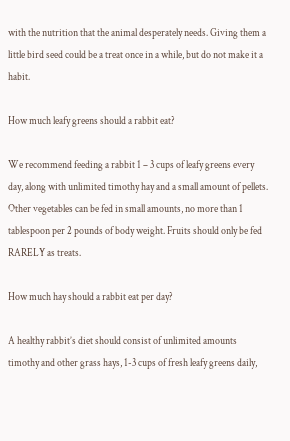with the nutrition that the animal desperately needs. Giving them a little bird seed could be a treat once in a while, but do not make it a habit.

How much leafy greens should a rabbit eat?

We recommend feeding a rabbit 1 – 3 cups of leafy greens every day, along with unlimited timothy hay and a small amount of pellets. Other vegetables can be fed in small amounts, no more than 1 tablespoon per 2 pounds of body weight. Fruits should only be fed RARELY as treats.

How much hay should a rabbit eat per day?

A healthy rabbit’s diet should consist of unlimited amounts timothy and other grass hays, 1-3 cups of fresh leafy greens daily,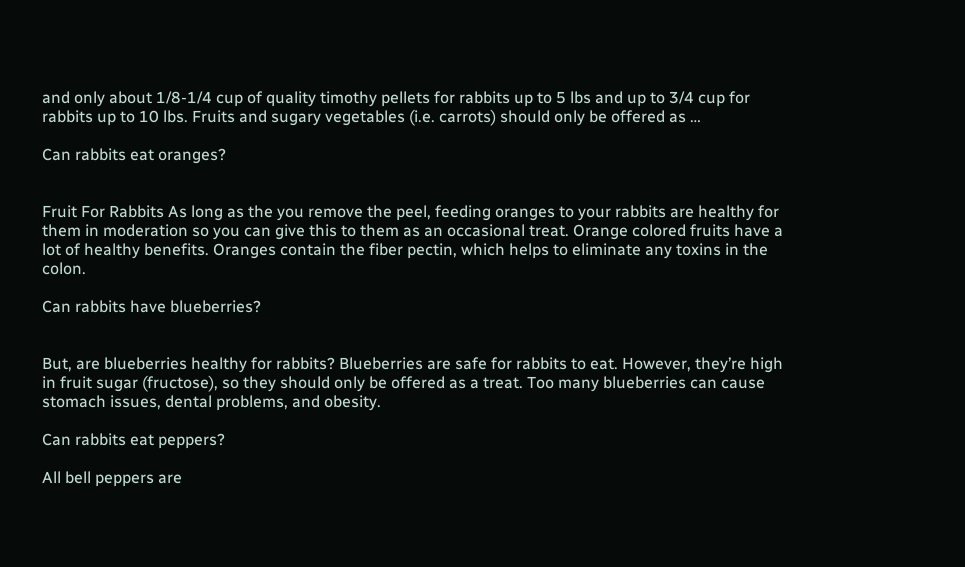and only about 1/8-1/4 cup of quality timothy pellets for rabbits up to 5 lbs and up to 3/4 cup for rabbits up to 10 lbs. Fruits and sugary vegetables (i.e. carrots) should only be offered as …

Can rabbits eat oranges?


Fruit For Rabbits As long as the you remove the peel, feeding oranges to your rabbits are healthy for them in moderation so you can give this to them as an occasional treat. Orange colored fruits have a lot of healthy benefits. Oranges contain the fiber pectin, which helps to eliminate any toxins in the colon.

Can rabbits have blueberries?


But, are blueberries healthy for rabbits? Blueberries are safe for rabbits to eat. However, they’re high in fruit sugar (fructose), so they should only be offered as a treat. Too many blueberries can cause stomach issues, dental problems, and obesity.

Can rabbits eat peppers?

All bell peppers are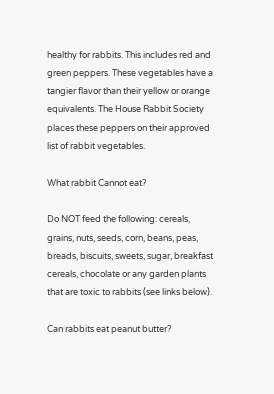healthy for rabbits. This includes red and green peppers. These vegetables have a tangier flavor than their yellow or orange equivalents. The House Rabbit Society places these peppers on their approved list of rabbit vegetables.

What rabbit Cannot eat?

Do NOT feed the following: cereals, grains, nuts, seeds, corn, beans, peas, breads, biscuits, sweets, sugar, breakfast cereals, chocolate or any garden plants that are toxic to rabbits (see links below).

Can rabbits eat peanut butter?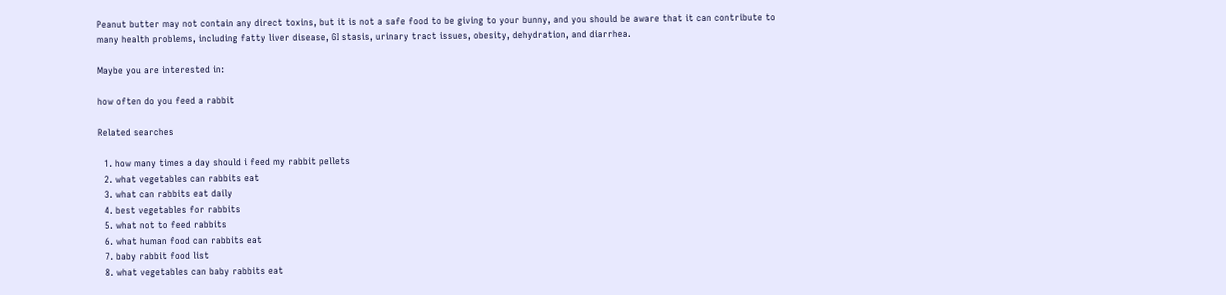Peanut butter may not contain any direct toxins, but it is not a safe food to be giving to your bunny, and you should be aware that it can contribute to many health problems, including fatty liver disease, GI stasis, urinary tract issues, obesity, dehydration, and diarrhea.

Maybe you are interested in:

how often do you feed a rabbit

Related searches

  1. how many times a day should i feed my rabbit pellets
  2. what vegetables can rabbits eat
  3. what can rabbits eat daily
  4. best vegetables for rabbits
  5. what not to feed rabbits
  6. what human food can rabbits eat
  7. baby rabbit food list
  8. what vegetables can baby rabbits eat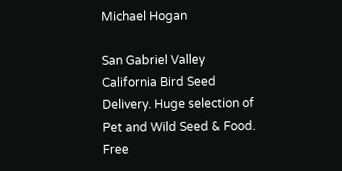Michael Hogan

San Gabriel Valley California Bird Seed Delivery. Huge selection of Pet and Wild Seed & Food. Free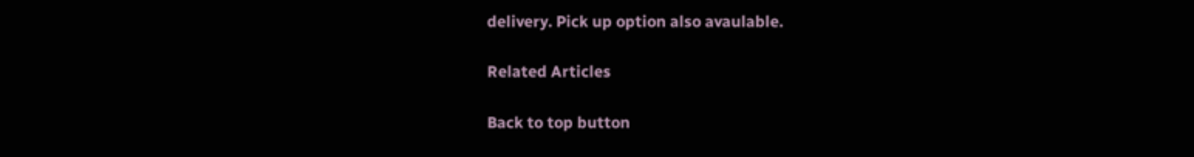delivery. Pick up option also avaulable.

Related Articles

Back to top button